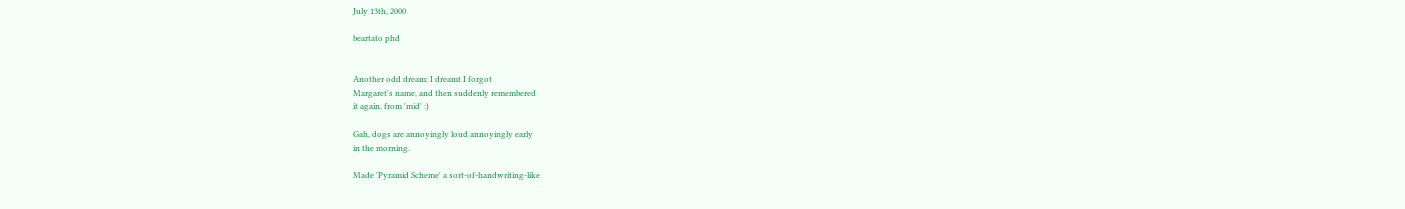July 13th, 2000

beartato phd


Another odd dream: I dreamt I forgot
Margaret's name, and then suddenly remembered
it again, from 'mid' :)

Gah, dogs are annoyingly loud annoyingly early
in the morning.

Made 'Pyramid Scheme' a sort-of-handwriting-like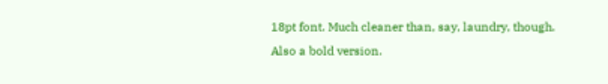18pt font. Much cleaner than, say, laundry, though.
Also a bold version.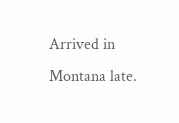Arrived in Montana late.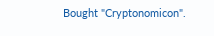Bought "Cryptonomicon".